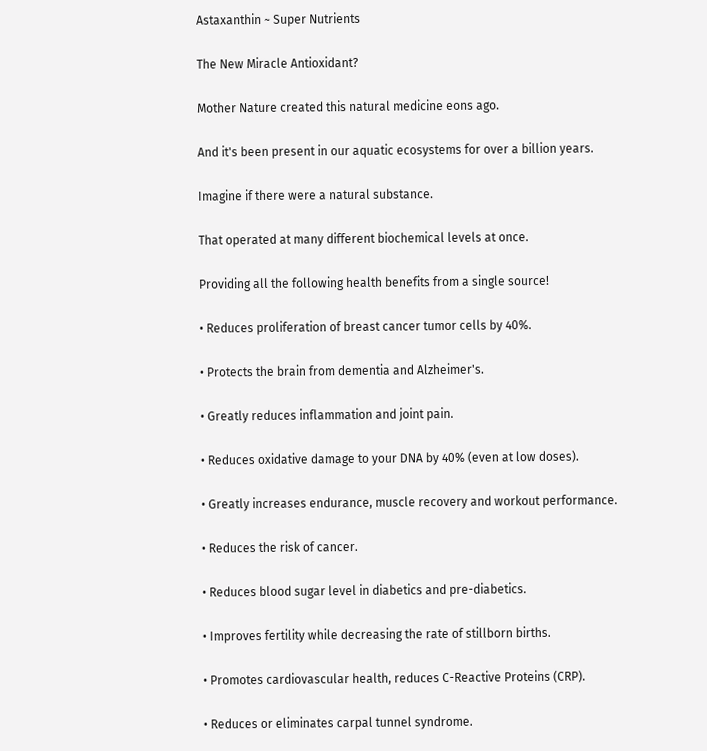Astaxanthin ~ Super Nutrients

The New Miracle Antioxidant?

Mother Nature created this natural medicine eons ago.

And it's been present in our aquatic ecosystems for over a billion years.

Imagine if there were a natural substance.

That operated at many different biochemical levels at once.

Providing all the following health benefits from a single source!

• Reduces proliferation of breast cancer tumor cells by 40%.

• Protects the brain from dementia and Alzheimer's.

• Greatly reduces inflammation and joint pain.

• Reduces oxidative damage to your DNA by 40% (even at low doses).

• Greatly increases endurance, muscle recovery and workout performance.

• Reduces the risk of cancer.

• Reduces blood sugar level in diabetics and pre-diabetics.

• Improves fertility while decreasing the rate of stillborn births.

• Promotes cardiovascular health, reduces C-Reactive Proteins (CRP).

• Reduces or eliminates carpal tunnel syndrome.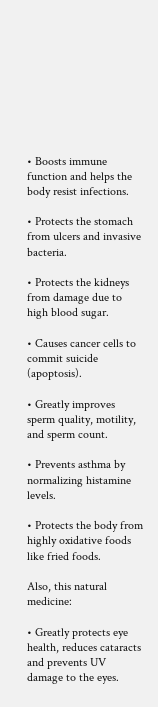• Boosts immune function and helps the body resist infections.

• Protects the stomach from ulcers and invasive bacteria.

• Protects the kidneys from damage due to high blood sugar.

• Causes cancer cells to commit suicide (apoptosis).

• Greatly improves sperm quality, motility, and sperm count.

• Prevents asthma by normalizing histamine levels.

• Protects the body from highly oxidative foods like fried foods.

Also, this natural medicine:

• Greatly protects eye health, reduces cataracts and prevents UV damage to the eyes.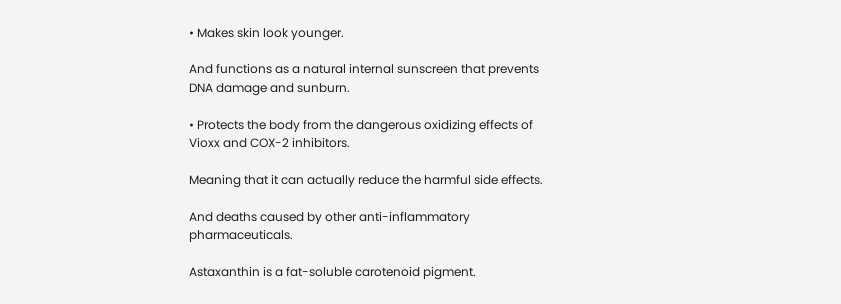• Makes skin look younger.

And functions as a natural internal sunscreen that prevents DNA damage and sunburn.

• Protects the body from the dangerous oxidizing effects of Vioxx and COX-2 inhibitors.

Meaning that it can actually reduce the harmful side effects.

And deaths caused by other anti-inflammatory pharmaceuticals.

Astaxanthin is a fat-soluble carotenoid pigment.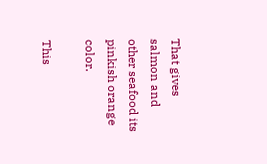That gives salmon and other seafood its pinkish orange color.

This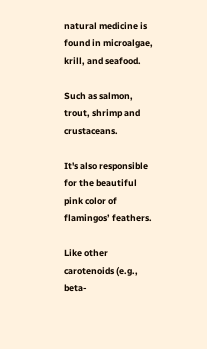natural medicine is found in microalgae, krill, and seafood.

Such as salmon, trout, shrimp and crustaceans.

It's also responsible for the beautiful pink color of flamingos’ feathers.

Like other carotenoids (e.g., beta-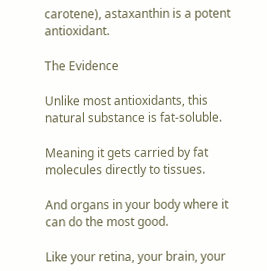carotene), astaxanthin is a potent antioxidant.

The Evidence

Unlike most antioxidants, this natural substance is fat-soluble.

Meaning it gets carried by fat molecules directly to tissues.

And organs in your body where it can do the most good.

Like your retina, your brain, your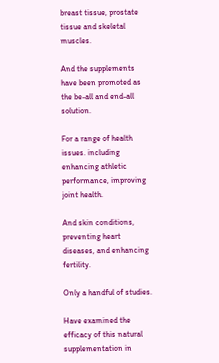breast tissue, prostate tissue and skeletal muscles.

And the supplements have been promoted as the be-all and end-all solution.

For a range of health issues. including enhancing athletic performance, improving joint health.

And skin conditions, preventing heart diseases, and enhancing fertility.

Only a handful of studies.

Have examined the efficacy of this natural supplementation in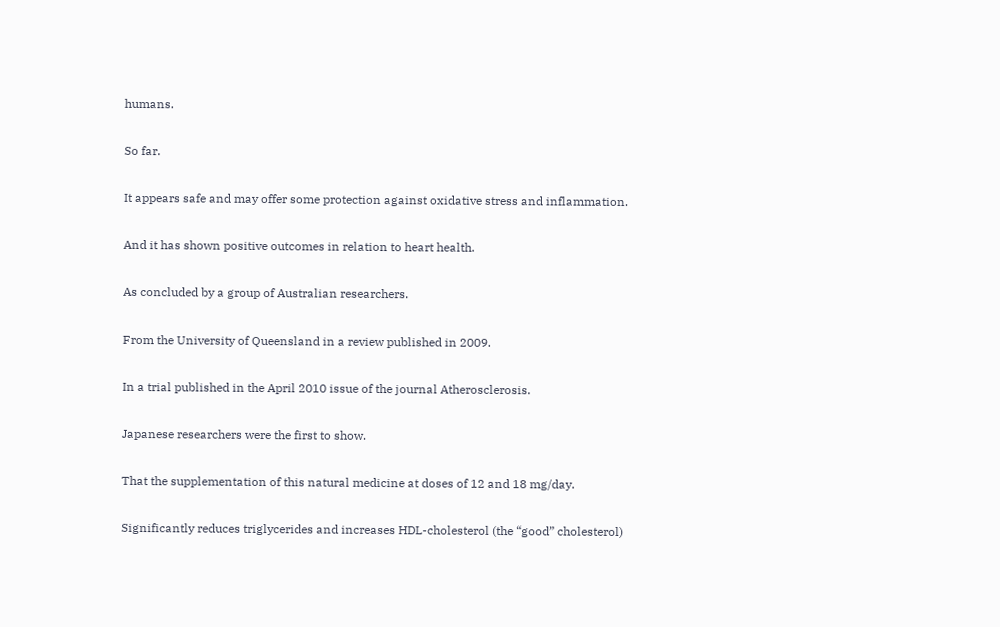humans.

So far.

It appears safe and may offer some protection against oxidative stress and inflammation.

And it has shown positive outcomes in relation to heart health.

As concluded by a group of Australian researchers.

From the University of Queensland in a review published in 2009.

In a trial published in the April 2010 issue of the journal Atherosclerosis.

Japanese researchers were the first to show.

That the supplementation of this natural medicine at doses of 12 and 18 mg/day.

Significantly reduces triglycerides and increases HDL-cholesterol (the “good” cholesterol)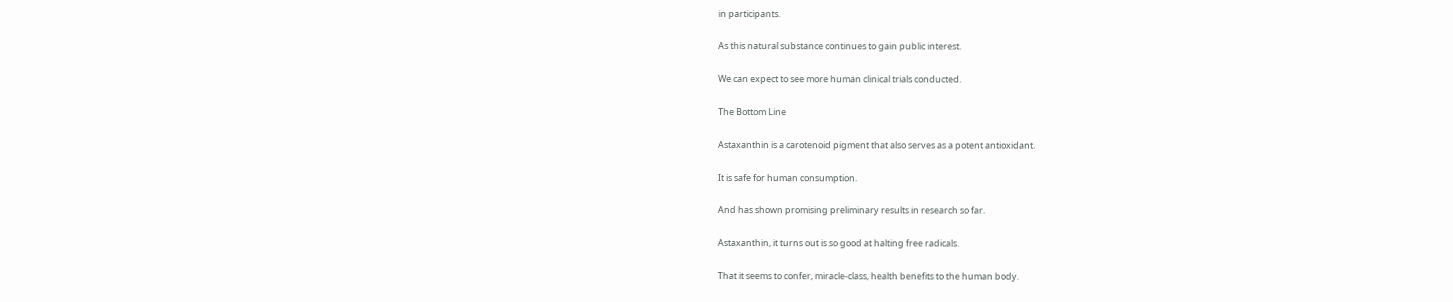in participants.

As this natural substance continues to gain public interest.

We can expect to see more human clinical trials conducted.

The Bottom Line

Astaxanthin is a carotenoid pigment that also serves as a potent antioxidant.

It is safe for human consumption.

And has shown promising preliminary results in research so far.

Astaxanthin, it turns out is so good at halting free radicals.

That it seems to confer, miracle-class, health benefits to the human body.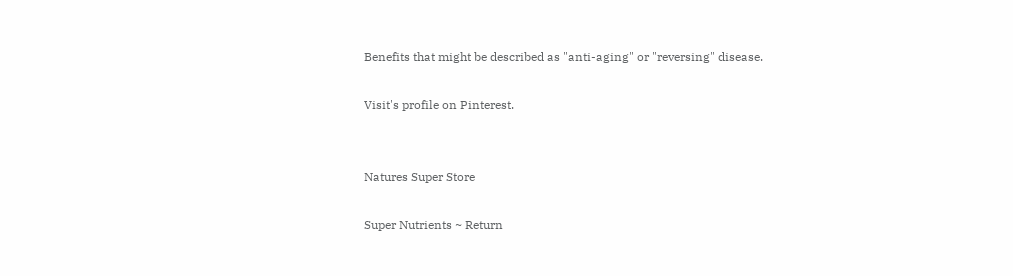Benefits that might be described as "anti-aging" or "reversing" disease.

Visit's profile on Pinterest.


Natures Super Store

Super Nutrients ~ Return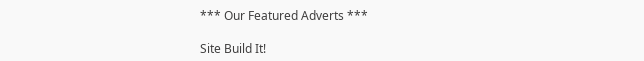*** Our Featured Adverts ***

Site Build It!